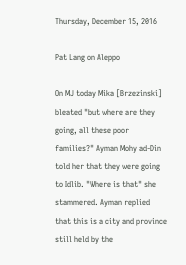Thursday, December 15, 2016

Pat Lang on Aleppo

On MJ today Mika [Brzezinski] bleated "but where are they going, all these poor families?" Ayman Mohy ad-Din told her that they were going to Idlib. "Where is that" she stammered. Ayman replied that this is a city and province still held by the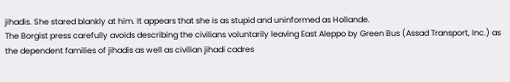jihadis. She stared blankly at him. It appears that she is as stupid and uninformed as Hollande.
The Borgist press carefully avoids describing the civilians voluntarily leaving East Aleppo by Green Bus (Assad Transport, Inc.) as the dependent families of jihadis as well as civilian jihadi cadres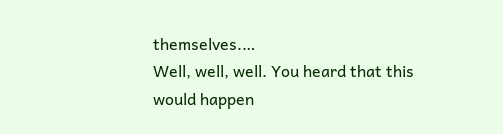themselves.…
Well, well, well. You heard that this would happen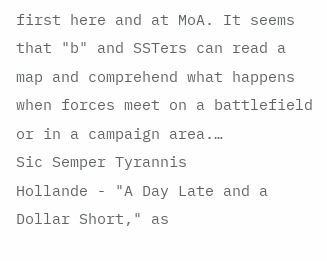first here and at MoA. It seems that "b" and SSTers can read a map and comprehend what happens when forces meet on a battlefield or in a campaign area.…
Sic Semper Tyrannis
Hollande - "A Day Late and a Dollar Short," as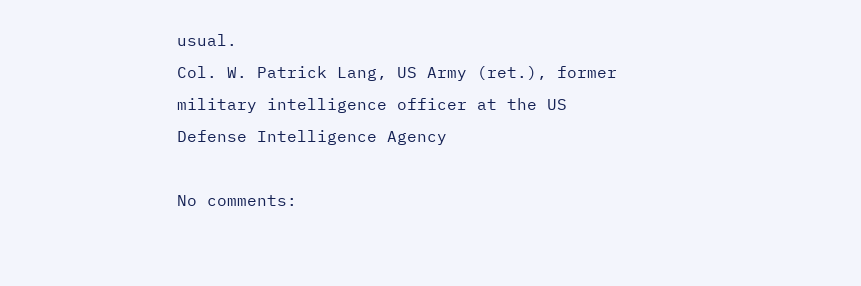usual.
Col. W. Patrick Lang, US Army (ret.), former military intelligence officer at the US Defense Intelligence Agency

No comments: